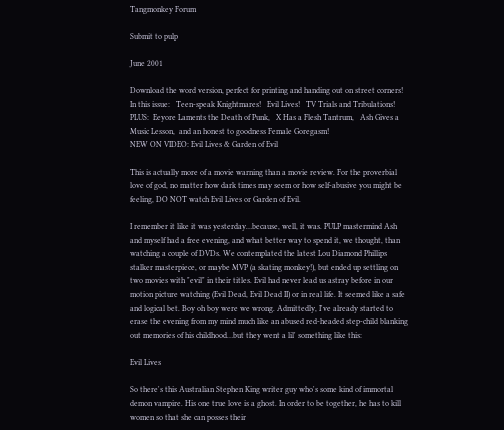Tangmonkey Forum

Submit to pulp

June 2001

Download the word version, perfect for printing and handing out on street corners!
In this issue:   Teen-speak Knightmares!   Evil Lives!   TV Trials and Tribulations!   PLUS:  Eeyore Laments the Death of Punk,   X Has a Flesh Tantrum,   Ash Gives a Music Lesson,  and an honest to goodness Female Goregasm!
NEW ON VIDEO: Evil Lives & Garden of Evil

This is actually more of a movie warning than a movie review. For the proverbial love of god, no matter how dark times may seem or how self-abusive you might be feeling, DO NOT watch Evil Lives or Garden of Evil.

I remember it like it was yesterday…because, well, it was. PULP mastermind Ash and myself had a free evening, and what better way to spend it, we thought, than watching a couple of DVDs. We contemplated the latest Lou Diamond Phillips stalker masterpiece, or maybe MVP (a skating monkey!), but ended up settling on two movies with "evil" in their titles. Evil had never lead us astray before in our motion picture watching (Evil Dead, Evil Dead II) or in real life. It seemed like a safe and logical bet. Boy oh boy were we wrong. Admittedly, I've already started to erase the evening from my mind much like an abused red-headed step-child blanking out memories of his childhood…but they went a lil' something like this:

Evil Lives

So there's this Australian Stephen King writer guy who's some kind of immortal demon vampire. His one true love is a ghost. In order to be together, he has to kill women so that she can posses their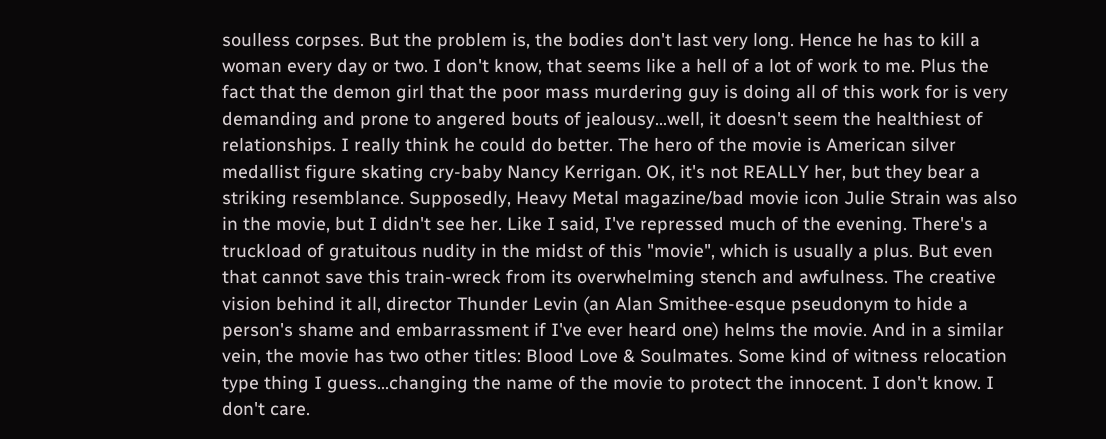soulless corpses. But the problem is, the bodies don't last very long. Hence he has to kill a woman every day or two. I don't know, that seems like a hell of a lot of work to me. Plus the fact that the demon girl that the poor mass murdering guy is doing all of this work for is very demanding and prone to angered bouts of jealousy…well, it doesn't seem the healthiest of relationships. I really think he could do better. The hero of the movie is American silver medallist figure skating cry-baby Nancy Kerrigan. OK, it's not REALLY her, but they bear a striking resemblance. Supposedly, Heavy Metal magazine/bad movie icon Julie Strain was also in the movie, but I didn't see her. Like I said, I've repressed much of the evening. There's a truckload of gratuitous nudity in the midst of this "movie", which is usually a plus. But even that cannot save this train-wreck from its overwhelming stench and awfulness. The creative vision behind it all, director Thunder Levin (an Alan Smithee-esque pseudonym to hide a person's shame and embarrassment if I've ever heard one) helms the movie. And in a similar vein, the movie has two other titles: Blood Love & Soulmates. Some kind of witness relocation type thing I guess…changing the name of the movie to protect the innocent. I don't know. I don't care.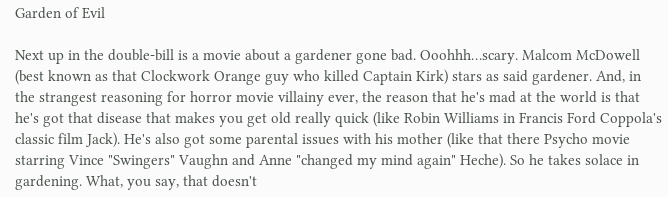Garden of Evil

Next up in the double-bill is a movie about a gardener gone bad. Ooohhh…scary. Malcom McDowell (best known as that Clockwork Orange guy who killed Captain Kirk) stars as said gardener. And, in the strangest reasoning for horror movie villainy ever, the reason that he's mad at the world is that he's got that disease that makes you get old really quick (like Robin Williams in Francis Ford Coppola's classic film Jack). He's also got some parental issues with his mother (like that there Psycho movie starring Vince "Swingers" Vaughn and Anne "changed my mind again" Heche). So he takes solace in gardening. What, you say, that doesn't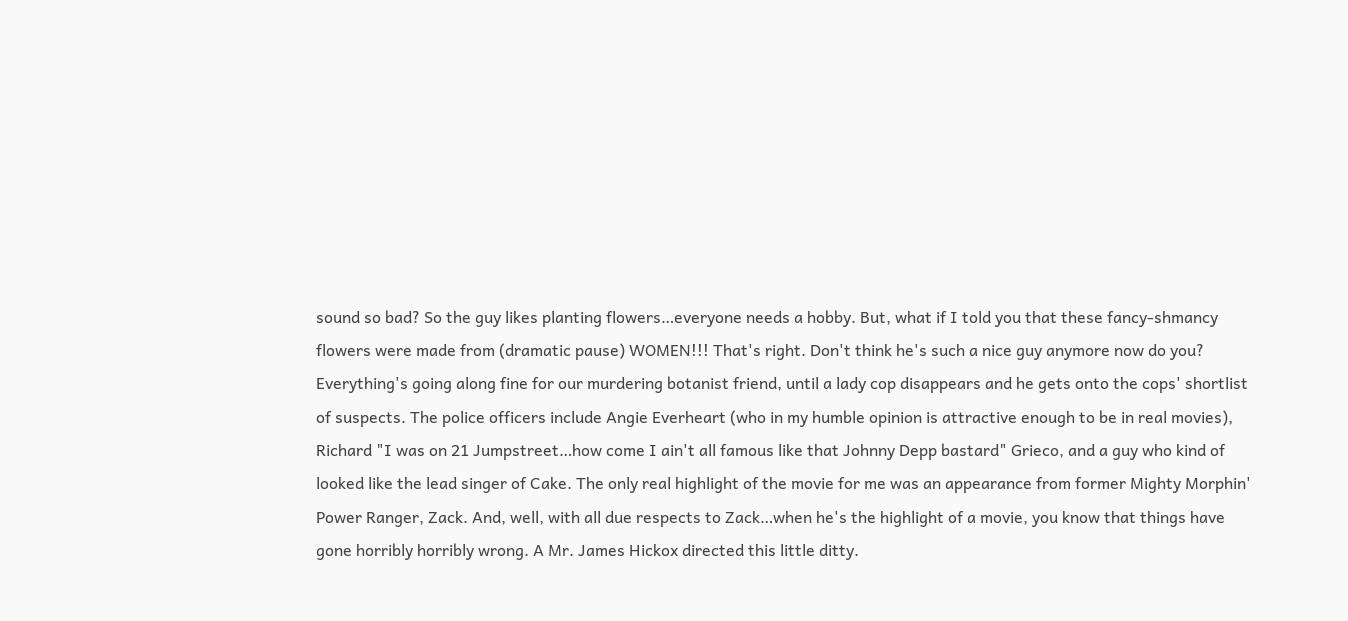sound so bad? So the guy likes planting flowers…everyone needs a hobby. But, what if I told you that these fancy-shmancy flowers were made from (dramatic pause) WOMEN!!! That's right. Don't think he's such a nice guy anymore now do you? Everything's going along fine for our murdering botanist friend, until a lady cop disappears and he gets onto the cops' shortlist of suspects. The police officers include Angie Everheart (who in my humble opinion is attractive enough to be in real movies), Richard "I was on 21 Jumpstreet…how come I ain't all famous like that Johnny Depp bastard" Grieco, and a guy who kind of looked like the lead singer of Cake. The only real highlight of the movie for me was an appearance from former Mighty Morphin' Power Ranger, Zack. And, well, with all due respects to Zack…when he's the highlight of a movie, you know that things have gone horribly horribly wrong. A Mr. James Hickox directed this little ditty.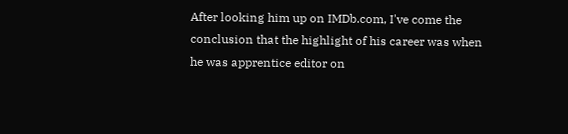After looking him up on IMDb.com, I've come the conclusion that the highlight of his career was when he was apprentice editor on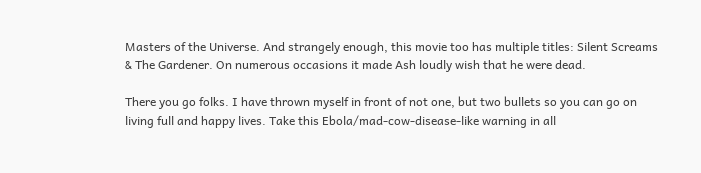Masters of the Universe. And strangely enough, this movie too has multiple titles: Silent Screams & The Gardener. On numerous occasions it made Ash loudly wish that he were dead.

There you go folks. I have thrown myself in front of not one, but two bullets so you can go on living full and happy lives. Take this Ebola/mad-cow-disease-like warning in all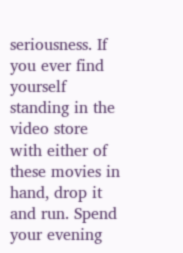seriousness. If you ever find yourself standing in the video store with either of these movies in hand, drop it and run. Spend your evening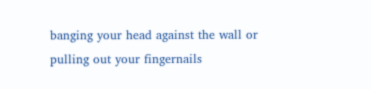banging your head against the wall or pulling out your fingernails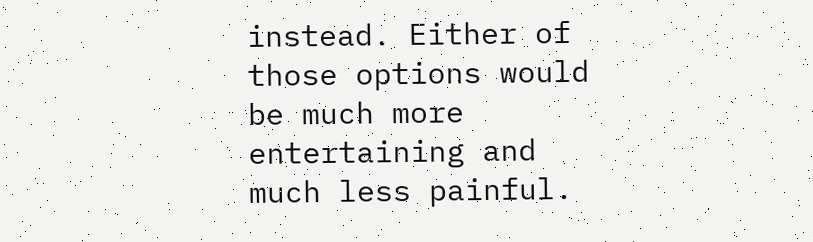instead. Either of those options would be much more entertaining and much less painful.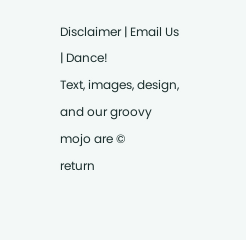Disclaimer | Email Us | Dance!
Text, images, design, and our groovy mojo are ©
return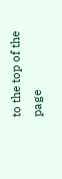to the top of the page